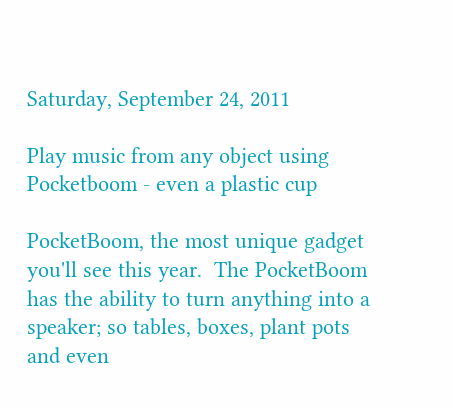Saturday, September 24, 2011

Play music from any object using Pocketboom - even a plastic cup

PocketBoom, the most unique gadget you'll see this year.  The PocketBoom has the ability to turn anything into a speaker; so tables, boxes, plant pots and even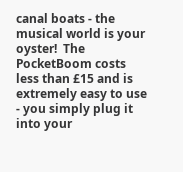canal boats - the musical world is your oyster!  The PocketBoom costs less than £15 and is extremely easy to use - you simply plug it into your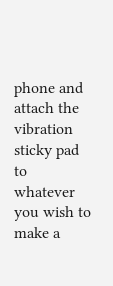phone and attach the vibration sticky pad to whatever you wish to make a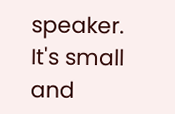speaker.  It's small and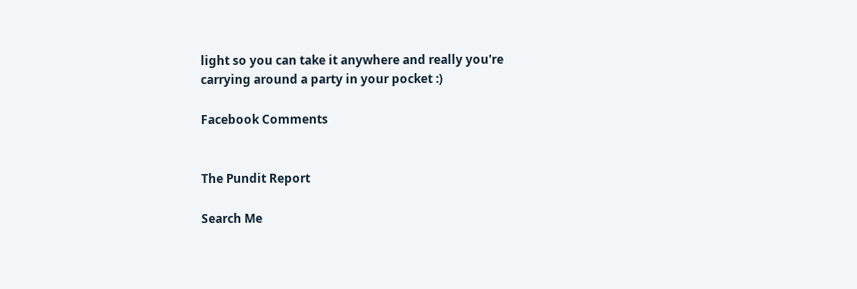light so you can take it anywhere and really you're  carrying around a party in your pocket :)

Facebook Comments


The Pundit Report

Search Me